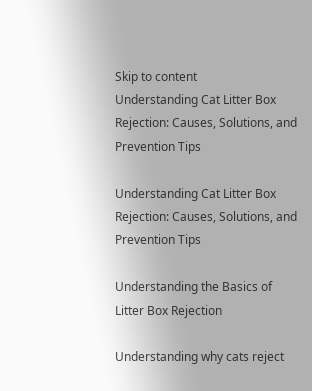Skip to content
Understanding Cat Litter Box Rejection: Causes, Solutions, and Prevention Tips

Understanding Cat Litter Box Rejection: Causes, Solutions, and Prevention Tips

Understanding the Basics of Litter Box Rejection

Understanding why cats reject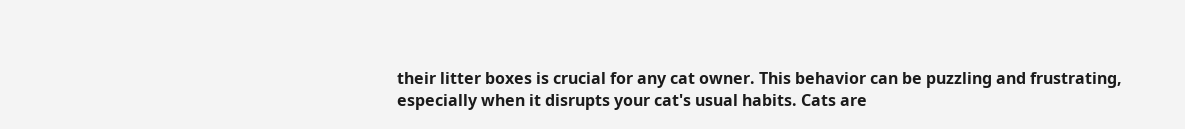their litter boxes is crucial for any cat owner. This behavior can be puzzling and frustrating, especially when it disrupts your cat's usual habits. Cats are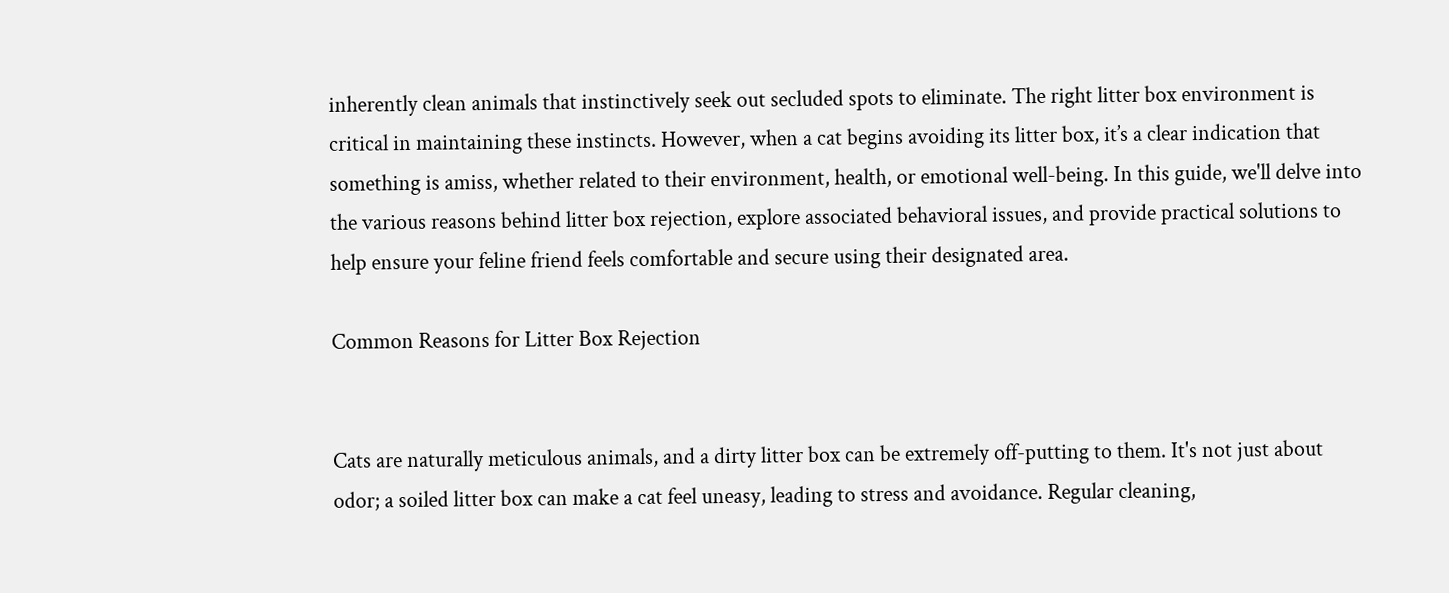inherently clean animals that instinctively seek out secluded spots to eliminate. The right litter box environment is critical in maintaining these instincts. However, when a cat begins avoiding its litter box, it’s a clear indication that something is amiss, whether related to their environment, health, or emotional well-being. In this guide, we'll delve into the various reasons behind litter box rejection, explore associated behavioral issues, and provide practical solutions to help ensure your feline friend feels comfortable and secure using their designated area.

Common Reasons for Litter Box Rejection


Cats are naturally meticulous animals, and a dirty litter box can be extremely off-putting to them. It's not just about odor; a soiled litter box can make a cat feel uneasy, leading to stress and avoidance. Regular cleaning,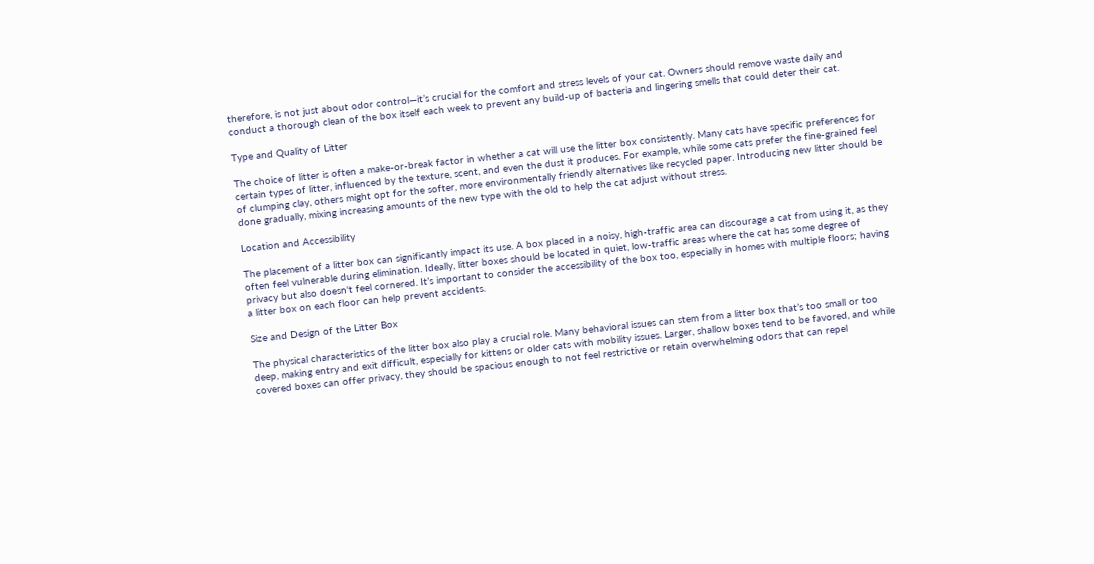therefore, is not just about odor control—it’s crucial for the comfort and stress levels of your cat. Owners should remove waste daily and conduct a thorough clean of the box itself each week to prevent any build-up of bacteria and lingering smells that could deter their cat.

Type and Quality of Litter

The choice of litter is often a make-or-break factor in whether a cat will use the litter box consistently. Many cats have specific preferences for certain types of litter, influenced by the texture, scent, and even the dust it produces. For example, while some cats prefer the fine-grained feel of clumping clay, others might opt for the softer, more environmentally friendly alternatives like recycled paper. Introducing new litter should be done gradually, mixing increasing amounts of the new type with the old to help the cat adjust without stress.

Location and Accessibility

The placement of a litter box can significantly impact its use. A box placed in a noisy, high-traffic area can discourage a cat from using it, as they often feel vulnerable during elimination. Ideally, litter boxes should be located in quiet, low-traffic areas where the cat has some degree of privacy but also doesn't feel cornered. It’s important to consider the accessibility of the box too, especially in homes with multiple floors; having a litter box on each floor can help prevent accidents.

Size and Design of the Litter Box

The physical characteristics of the litter box also play a crucial role. Many behavioral issues can stem from a litter box that’s too small or too deep, making entry and exit difficult, especially for kittens or older cats with mobility issues. Larger, shallow boxes tend to be favored, and while covered boxes can offer privacy, they should be spacious enough to not feel restrictive or retain overwhelming odors that can repel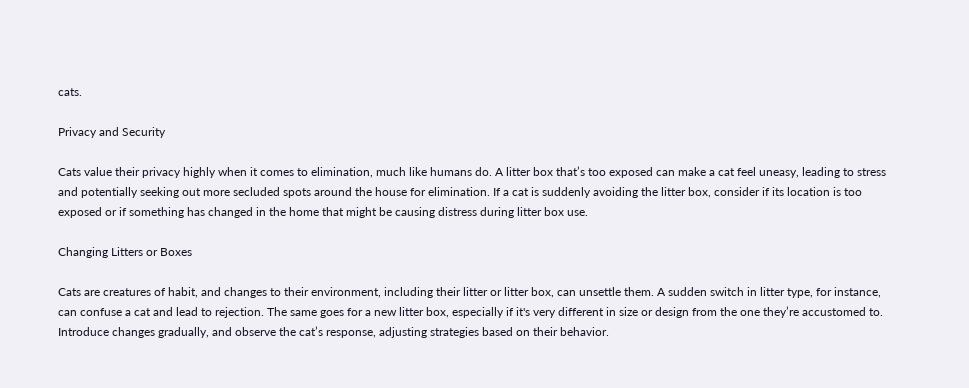cats.

Privacy and Security

Cats value their privacy highly when it comes to elimination, much like humans do. A litter box that’s too exposed can make a cat feel uneasy, leading to stress and potentially seeking out more secluded spots around the house for elimination. If a cat is suddenly avoiding the litter box, consider if its location is too exposed or if something has changed in the home that might be causing distress during litter box use.

Changing Litters or Boxes

Cats are creatures of habit, and changes to their environment, including their litter or litter box, can unsettle them. A sudden switch in litter type, for instance, can confuse a cat and lead to rejection. The same goes for a new litter box, especially if it's very different in size or design from the one they’re accustomed to. Introduce changes gradually, and observe the cat’s response, adjusting strategies based on their behavior.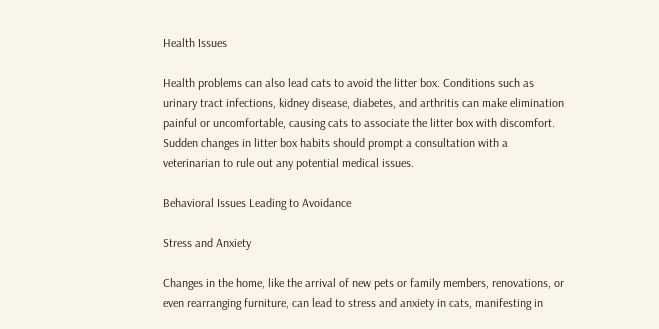Health Issues

Health problems can also lead cats to avoid the litter box. Conditions such as urinary tract infections, kidney disease, diabetes, and arthritis can make elimination painful or uncomfortable, causing cats to associate the litter box with discomfort. Sudden changes in litter box habits should prompt a consultation with a veterinarian to rule out any potential medical issues.

Behavioral Issues Leading to Avoidance

Stress and Anxiety

Changes in the home, like the arrival of new pets or family members, renovations, or even rearranging furniture, can lead to stress and anxiety in cats, manifesting in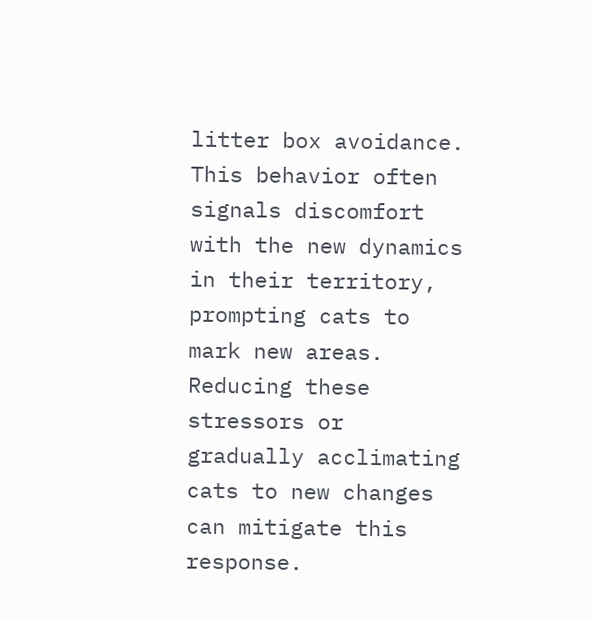litter box avoidance. This behavior often signals discomfort with the new dynamics in their territory, prompting cats to mark new areas. Reducing these stressors or gradually acclimating cats to new changes can mitigate this response.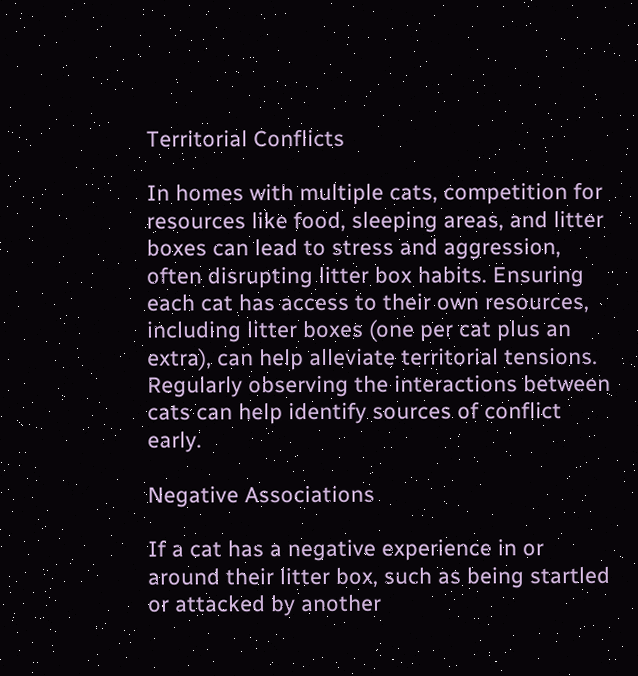Territorial Conflicts

In homes with multiple cats, competition for resources like food, sleeping areas, and litter boxes can lead to stress and aggression, often disrupting litter box habits. Ensuring each cat has access to their own resources, including litter boxes (one per cat plus an extra), can help alleviate territorial tensions. Regularly observing the interactions between cats can help identify sources of conflict early.

Negative Associations

If a cat has a negative experience in or around their litter box, such as being startled or attacked by another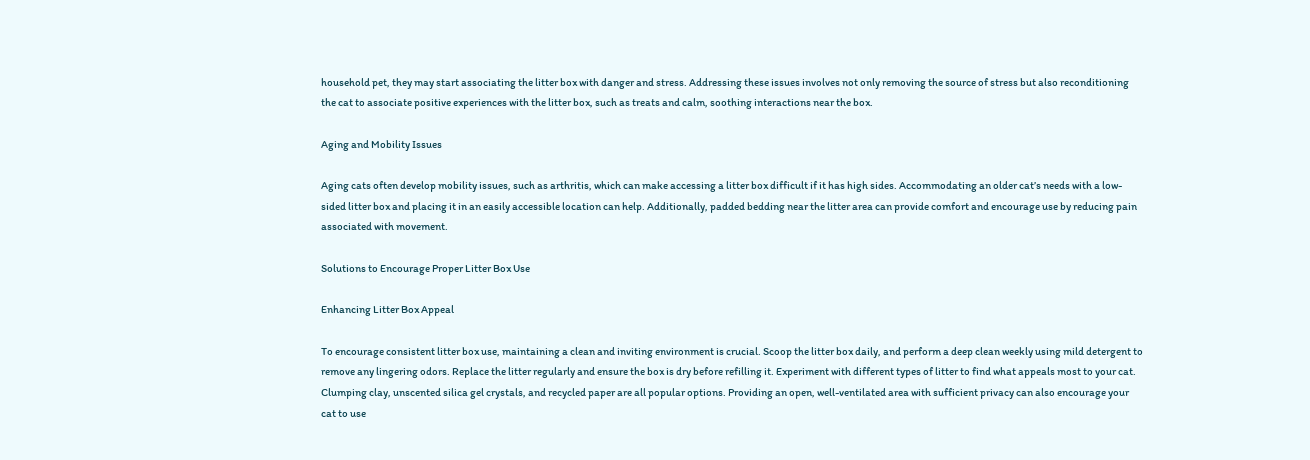household pet, they may start associating the litter box with danger and stress. Addressing these issues involves not only removing the source of stress but also reconditioning the cat to associate positive experiences with the litter box, such as treats and calm, soothing interactions near the box.

Aging and Mobility Issues

Aging cats often develop mobility issues, such as arthritis, which can make accessing a litter box difficult if it has high sides. Accommodating an older cat’s needs with a low-sided litter box and placing it in an easily accessible location can help. Additionally, padded bedding near the litter area can provide comfort and encourage use by reducing pain associated with movement.

Solutions to Encourage Proper Litter Box Use

Enhancing Litter Box Appeal

To encourage consistent litter box use, maintaining a clean and inviting environment is crucial. Scoop the litter box daily, and perform a deep clean weekly using mild detergent to remove any lingering odors. Replace the litter regularly and ensure the box is dry before refilling it. Experiment with different types of litter to find what appeals most to your cat. Clumping clay, unscented silica gel crystals, and recycled paper are all popular options. Providing an open, well-ventilated area with sufficient privacy can also encourage your cat to use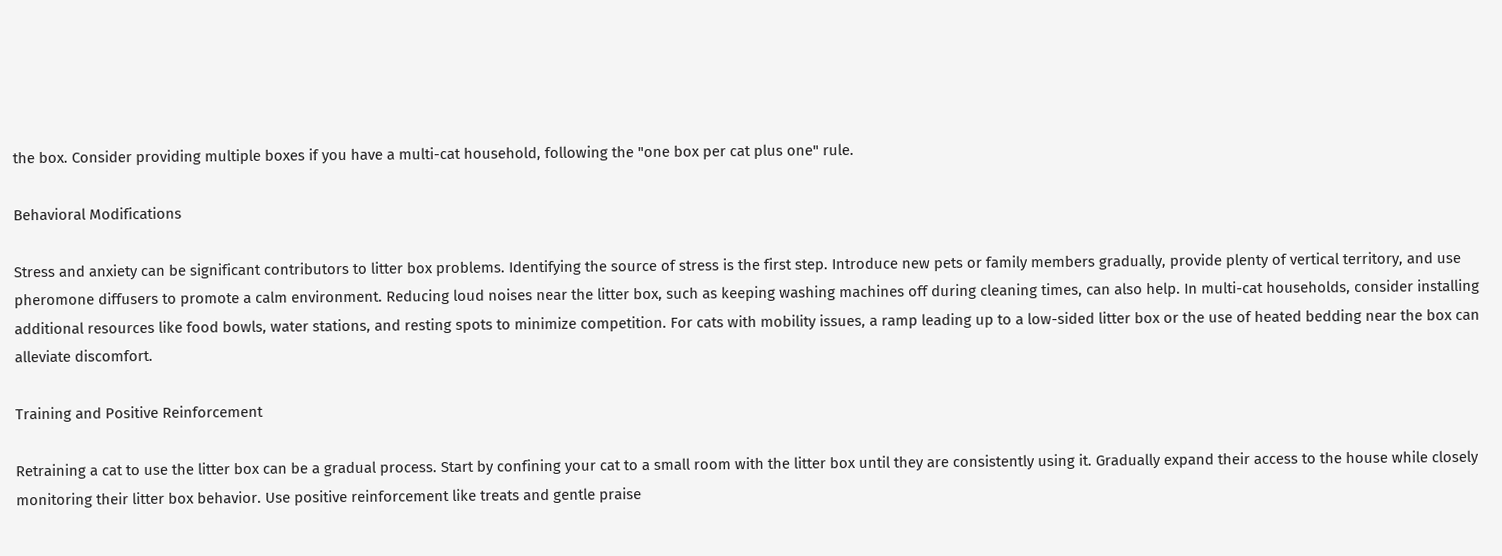the box. Consider providing multiple boxes if you have a multi-cat household, following the "one box per cat plus one" rule.

Behavioral Modifications

Stress and anxiety can be significant contributors to litter box problems. Identifying the source of stress is the first step. Introduce new pets or family members gradually, provide plenty of vertical territory, and use pheromone diffusers to promote a calm environment. Reducing loud noises near the litter box, such as keeping washing machines off during cleaning times, can also help. In multi-cat households, consider installing additional resources like food bowls, water stations, and resting spots to minimize competition. For cats with mobility issues, a ramp leading up to a low-sided litter box or the use of heated bedding near the box can alleviate discomfort.

Training and Positive Reinforcement

Retraining a cat to use the litter box can be a gradual process. Start by confining your cat to a small room with the litter box until they are consistently using it. Gradually expand their access to the house while closely monitoring their litter box behavior. Use positive reinforcement like treats and gentle praise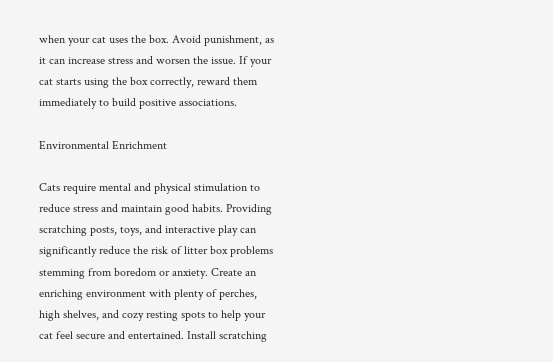when your cat uses the box. Avoid punishment, as it can increase stress and worsen the issue. If your cat starts using the box correctly, reward them immediately to build positive associations.

Environmental Enrichment

Cats require mental and physical stimulation to reduce stress and maintain good habits. Providing scratching posts, toys, and interactive play can significantly reduce the risk of litter box problems stemming from boredom or anxiety. Create an enriching environment with plenty of perches, high shelves, and cozy resting spots to help your cat feel secure and entertained. Install scratching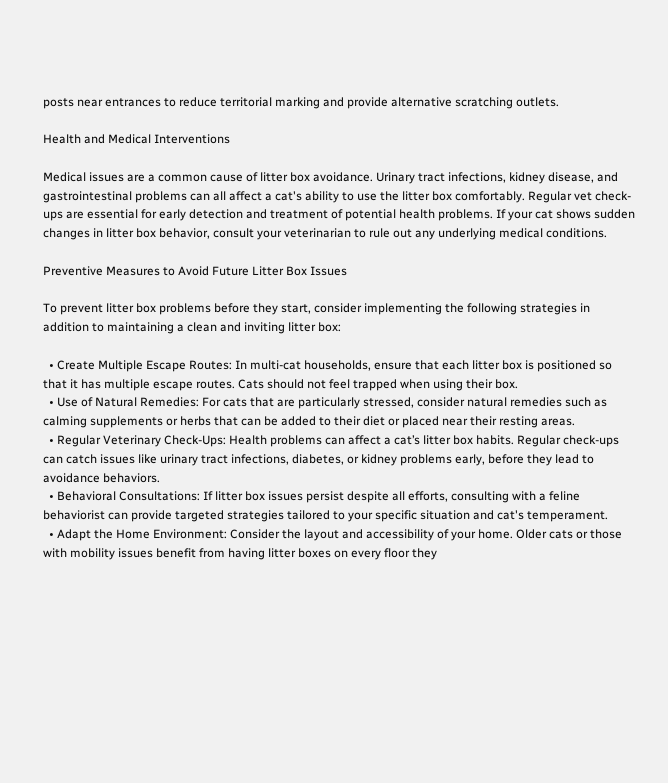posts near entrances to reduce territorial marking and provide alternative scratching outlets.

Health and Medical Interventions

Medical issues are a common cause of litter box avoidance. Urinary tract infections, kidney disease, and gastrointestinal problems can all affect a cat's ability to use the litter box comfortably. Regular vet check-ups are essential for early detection and treatment of potential health problems. If your cat shows sudden changes in litter box behavior, consult your veterinarian to rule out any underlying medical conditions.

Preventive Measures to Avoid Future Litter Box Issues

To prevent litter box problems before they start, consider implementing the following strategies in addition to maintaining a clean and inviting litter box:

  • Create Multiple Escape Routes: In multi-cat households, ensure that each litter box is positioned so that it has multiple escape routes. Cats should not feel trapped when using their box.
  • Use of Natural Remedies: For cats that are particularly stressed, consider natural remedies such as calming supplements or herbs that can be added to their diet or placed near their resting areas.
  • Regular Veterinary Check-Ups: Health problems can affect a cat’s litter box habits. Regular check-ups can catch issues like urinary tract infections, diabetes, or kidney problems early, before they lead to avoidance behaviors.
  • Behavioral Consultations: If litter box issues persist despite all efforts, consulting with a feline behaviorist can provide targeted strategies tailored to your specific situation and cat's temperament.
  • Adapt the Home Environment: Consider the layout and accessibility of your home. Older cats or those with mobility issues benefit from having litter boxes on every floor they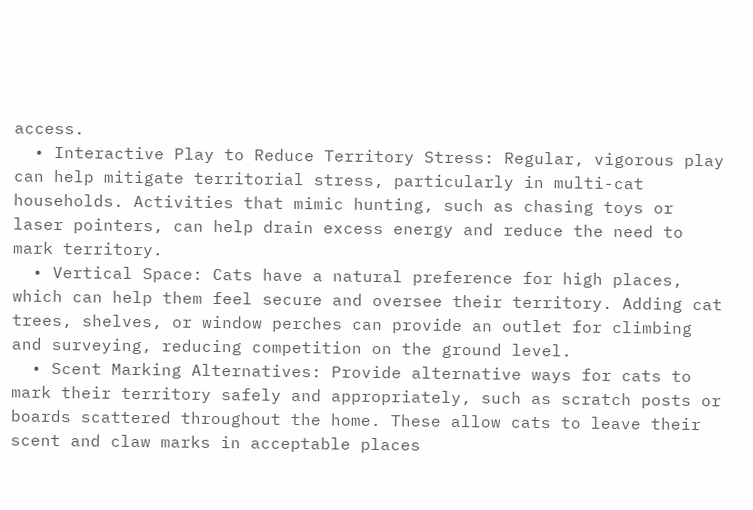access.
  • Interactive Play to Reduce Territory Stress: Regular, vigorous play can help mitigate territorial stress, particularly in multi-cat households. Activities that mimic hunting, such as chasing toys or laser pointers, can help drain excess energy and reduce the need to mark territory.
  • Vertical Space: Cats have a natural preference for high places, which can help them feel secure and oversee their territory. Adding cat trees, shelves, or window perches can provide an outlet for climbing and surveying, reducing competition on the ground level.
  • Scent Marking Alternatives: Provide alternative ways for cats to mark their territory safely and appropriately, such as scratch posts or boards scattered throughout the home. These allow cats to leave their scent and claw marks in acceptable places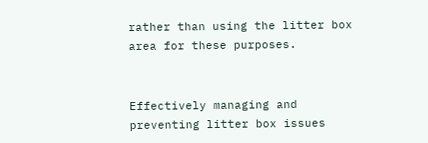rather than using the litter box area for these purposes.


Effectively managing and preventing litter box issues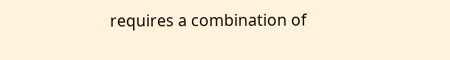requires a combination of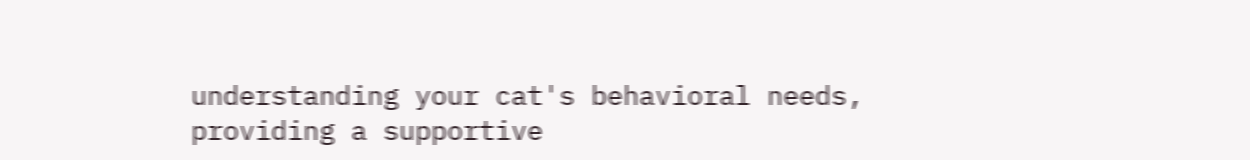understanding your cat's behavioral needs, providing a supportive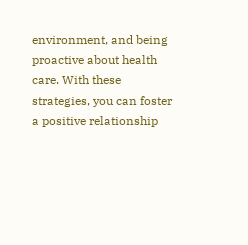environment, and being proactive about health care. With these strategies, you can foster a positive relationship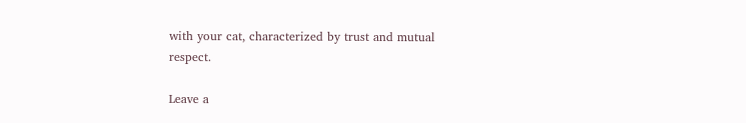with your cat, characterized by trust and mutual respect.

Leave a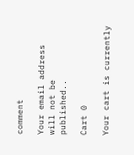comment

Your email address will not be published..

Cart 0

Your cart is currently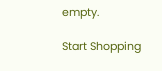empty.

Start Shopping